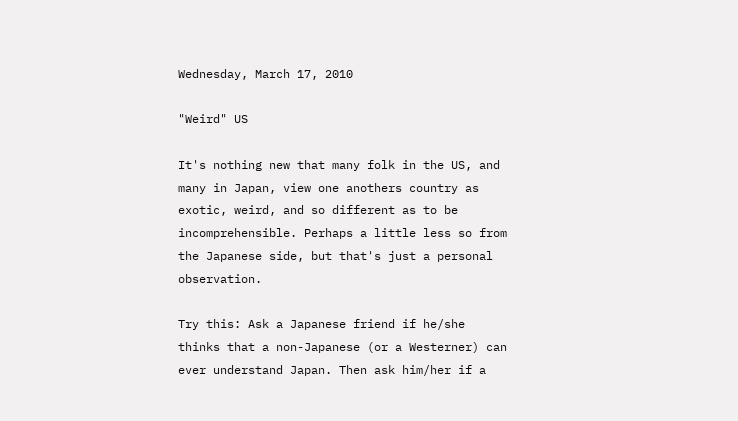Wednesday, March 17, 2010

"Weird" US

It's nothing new that many folk in the US, and many in Japan, view one anothers country as exotic, weird, and so different as to be incomprehensible. Perhaps a little less so from the Japanese side, but that's just a personal observation.

Try this: Ask a Japanese friend if he/she thinks that a non-Japanese (or a Westerner) can ever understand Japan. Then ask him/her if a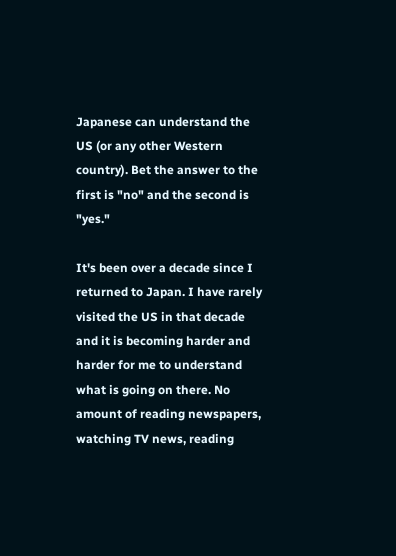Japanese can understand the US (or any other Western country). Bet the answer to the first is "no" and the second is "yes."

It's been over a decade since I returned to Japan. I have rarely visited the US in that decade and it is becoming harder and harder for me to understand what is going on there. No amount of reading newspapers, watching TV news, reading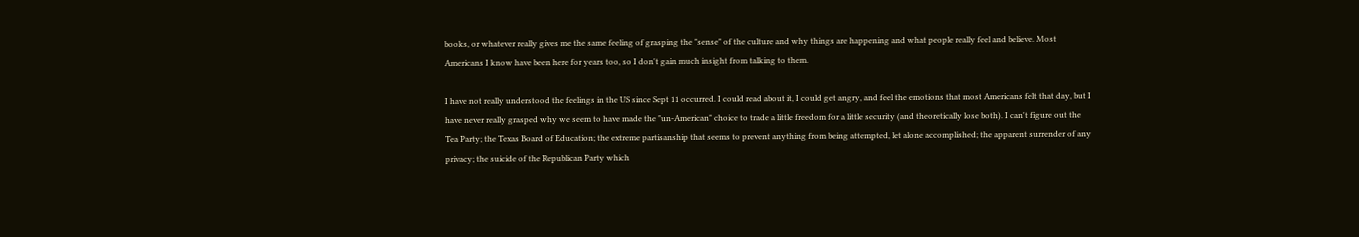books, or whatever really gives me the same feeling of grasping the "sense" of the culture and why things are happening and what people really feel and believe. Most Americans I know have been here for years too, so I don't gain much insight from talking to them.

I have not really understood the feelings in the US since Sept 11 occurred. I could read about it, I could get angry, and feel the emotions that most Americans felt that day, but I have never really grasped why we seem to have made the "un-American" choice to trade a little freedom for a little security (and theoretically lose both). I can't figure out the Tea Party; the Texas Board of Education; the extreme partisanship that seems to prevent anything from being attempted, let alone accomplished; the apparent surrender of any privacy; the suicide of the Republican Party which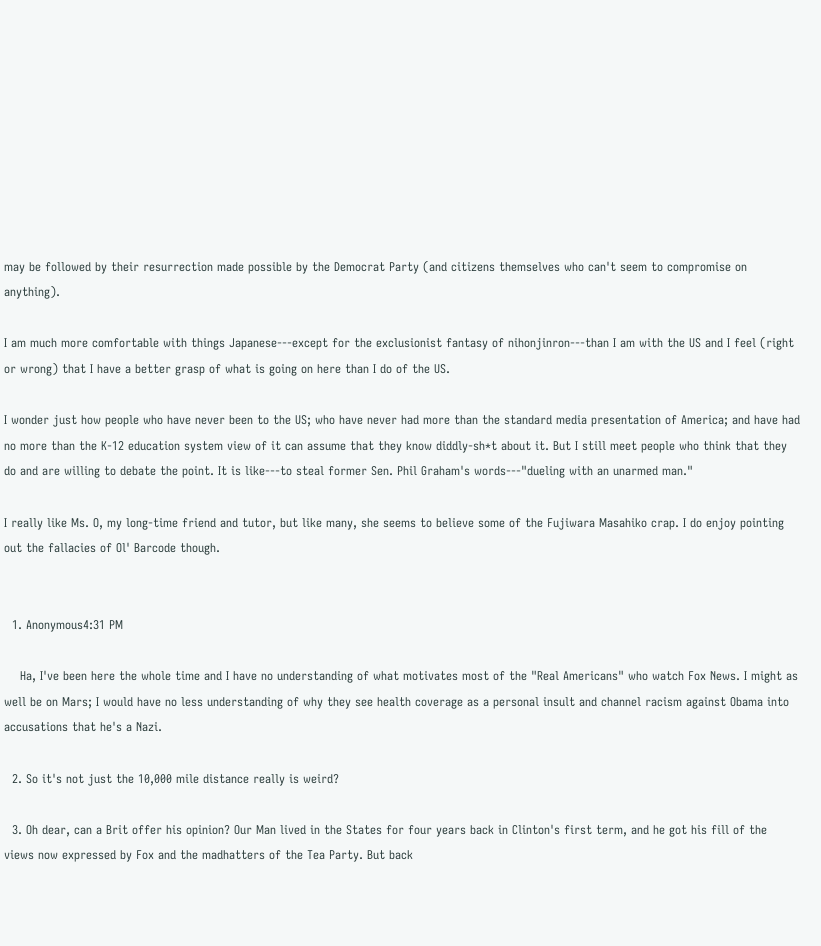may be followed by their resurrection made possible by the Democrat Party (and citizens themselves who can't seem to compromise on anything).

I am much more comfortable with things Japanese---except for the exclusionist fantasy of nihonjinron---than I am with the US and I feel (right or wrong) that I have a better grasp of what is going on here than I do of the US.

I wonder just how people who have never been to the US; who have never had more than the standard media presentation of America; and have had no more than the K-12 education system view of it can assume that they know diddly-sh*t about it. But I still meet people who think that they do and are willing to debate the point. It is like---to steal former Sen. Phil Graham's words---"dueling with an unarmed man."

I really like Ms. O, my long-time friend and tutor, but like many, she seems to believe some of the Fujiwara Masahiko crap. I do enjoy pointing out the fallacies of Ol' Barcode though.


  1. Anonymous4:31 PM

    Ha, I've been here the whole time and I have no understanding of what motivates most of the "Real Americans" who watch Fox News. I might as well be on Mars; I would have no less understanding of why they see health coverage as a personal insult and channel racism against Obama into accusations that he's a Nazi.

  2. So it's not just the 10,000 mile distance really is weird?

  3. Oh dear, can a Brit offer his opinion? Our Man lived in the States for four years back in Clinton's first term, and he got his fill of the views now expressed by Fox and the madhatters of the Tea Party. But back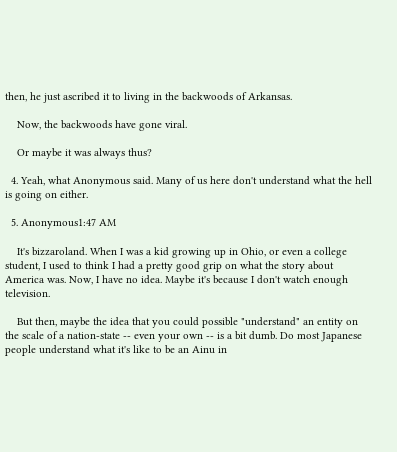then, he just ascribed it to living in the backwoods of Arkansas.

    Now, the backwoods have gone viral.

    Or maybe it was always thus?

  4. Yeah, what Anonymous said. Many of us here don't understand what the hell is going on either.

  5. Anonymous1:47 AM

    It's bizzaroland. When I was a kid growing up in Ohio, or even a college student, I used to think I had a pretty good grip on what the story about America was. Now, I have no idea. Maybe it's because I don't watch enough television.

    But then, maybe the idea that you could possible "understand" an entity on the scale of a nation-state -- even your own -- is a bit dumb. Do most Japanese people understand what it's like to be an Ainu in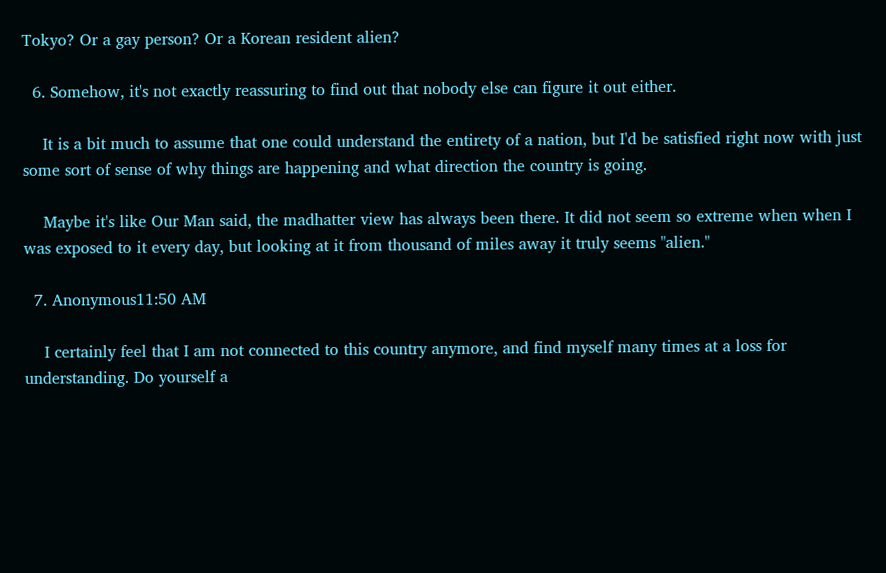Tokyo? Or a gay person? Or a Korean resident alien?

  6. Somehow, it's not exactly reassuring to find out that nobody else can figure it out either.

    It is a bit much to assume that one could understand the entirety of a nation, but I'd be satisfied right now with just some sort of sense of why things are happening and what direction the country is going.

    Maybe it's like Our Man said, the madhatter view has always been there. It did not seem so extreme when when I was exposed to it every day, but looking at it from thousand of miles away it truly seems "alien."

  7. Anonymous11:50 AM

    I certainly feel that I am not connected to this country anymore, and find myself many times at a loss for understanding. Do yourself a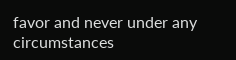favor and never under any circumstances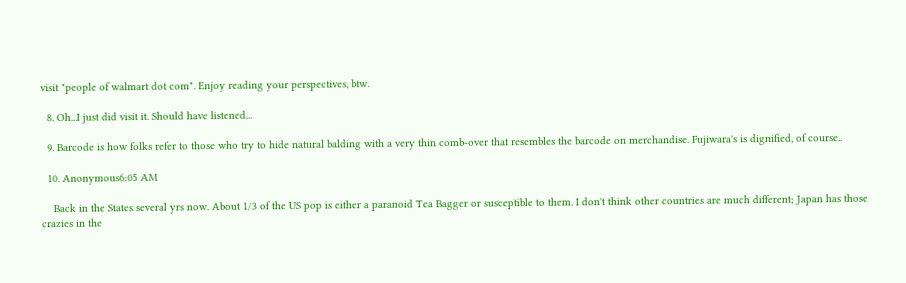visit "people of walmart dot com". Enjoy reading your perspectives, btw.

  8. Oh...I just did visit it. Should have listened...

  9. Barcode is how folks refer to those who try to hide natural balding with a very thin comb-over that resembles the barcode on merchandise. Fujiwara's is dignified, of course..

  10. Anonymous6:05 AM

    Back in the States several yrs now. About 1/3 of the US pop is either a paranoid Tea Bagger or susceptible to them. I don't think other countries are much different; Japan has those crazies in the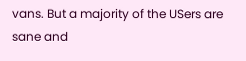vans. But a majority of the USers are sane and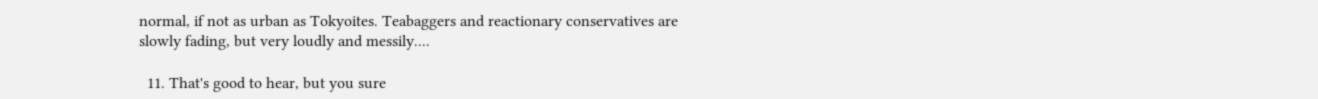normal, if not as urban as Tokyoites. Teabaggers and reactionary conservatives are slowly fading, but very loudly and messily....

  11. That's good to hear, but you sure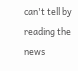can't tell by reading the news